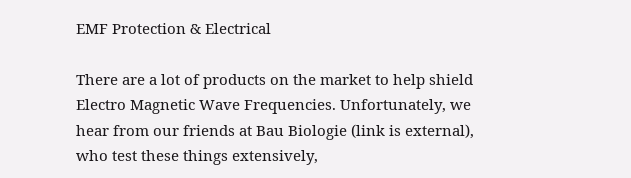EMF Protection & Electrical

There are a lot of products on the market to help shield Electro Magnetic Wave Frequencies. Unfortunately, we hear from our friends at Bau Biologie (link is external), who test these things extensively,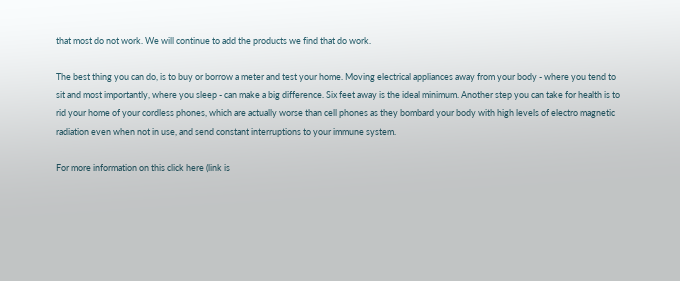that most do not work. We will continue to add the products we find that do work.

The best thing you can do, is to buy or borrow a meter and test your home. Moving electrical appliances away from your body - where you tend to sit and most importantly, where you sleep - can make a big difference. Six feet away is the ideal minimum. Another step you can take for health is to rid your home of your cordless phones, which are actually worse than cell phones as they bombard your body with high levels of electro magnetic radiation even when not in use, and send constant interruptions to your immune system.

For more information on this click here (link is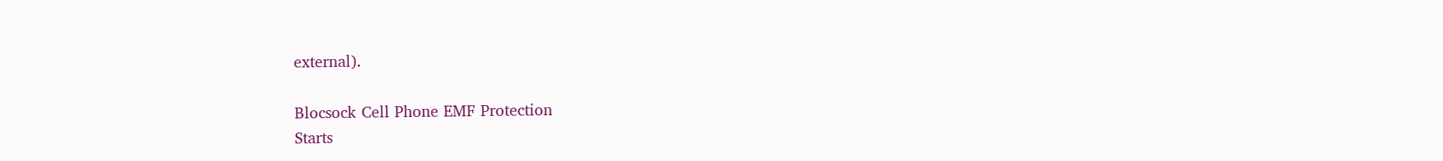external).

Blocsock Cell Phone EMF Protection
Starts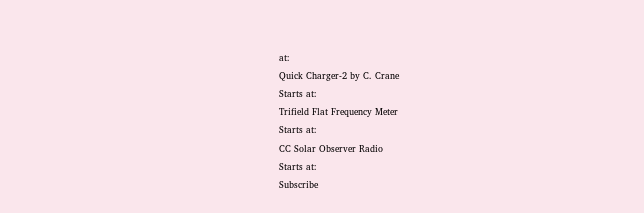at:
Quick Charger-2 by C. Crane
Starts at:
Trifield Flat Frequency Meter
Starts at:
CC Solar Observer Radio
Starts at:
Subscribe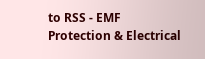to RSS - EMF Protection & Electrical